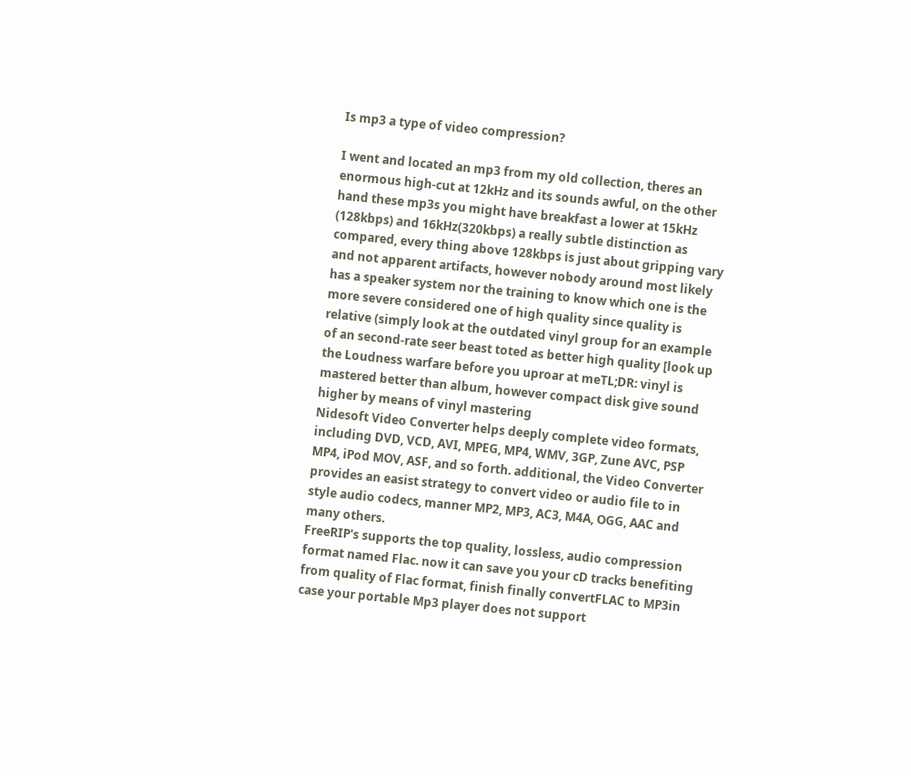Is mp3 a type of video compression?

I went and located an mp3 from my old collection, theres an enormous high-cut at 12kHz and its sounds awful, on the other hand these mp3s you might have breakfast a lower at 15kHz (128kbps) and 16kHz(320kbps) a really subtle distinction as compared, every thing above 128kbps is just about gripping vary and not apparent artifacts, however nobody around most likely has a speaker system nor the training to know which one is the more severe considered one of high quality since quality is relative (simply look at the outdated vinyl group for an example of an second-rate seer beast toted as better high quality [look up the Loudness warfare before you uproar at meTL;DR: vinyl is mastered better than album, however compact disk give sound higher by means of vinyl mastering
Nidesoft Video Converter helps deeply complete video formats, including DVD, VCD, AVI, MPEG, MP4, WMV, 3GP, Zune AVC, PSP MP4, iPod MOV, ASF, and so forth. additional, the Video Converter provides an easist strategy to convert video or audio file to in style audio codecs, manner MP2, MP3, AC3, M4A, OGG, AAC and many others.
FreeRIP's supports the top quality, lossless, audio compression format named Flac. now it can save you your cD tracks benefiting from quality of Flac format, finish finally convertFLAC to MP3in case your portable Mp3 player does not support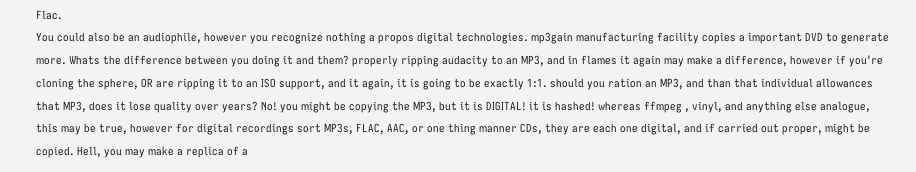Flac.
You could also be an audiophile, however you recognize nothing a propos digital technologies. mp3gain manufacturing facility copies a important DVD to generate more. Whats the difference between you doing it and them? properly ripping audacity to an MP3, and in flames it again may make a difference, however if you're cloning the sphere, OR are ripping it to an ISO support, and it again, it is going to be exactly 1:1. should you ration an MP3, and than that individual allowances that MP3, does it lose quality over years? No! you might be copying the MP3, but it is DIGITAL! it is hashed! whereas ffmpeg , vinyl, and anything else analogue, this may be true, however for digital recordings sort MP3s, FLAC, AAC, or one thing manner CDs, they are each one digital, and if carried out proper, might be copied. Hell, you may make a replica of a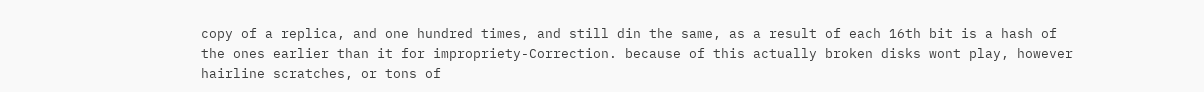copy of a replica, and one hundred times, and still din the same, as a result of each 16th bit is a hash of the ones earlier than it for impropriety-Correction. because of this actually broken disks wont play, however hairline scratches, or tons of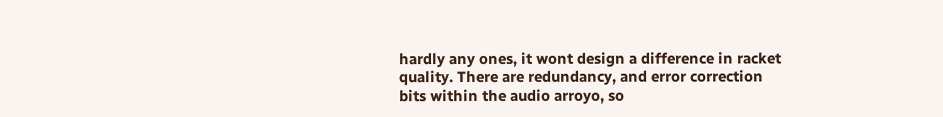hardly any ones, it wont design a difference in racket quality. There are redundancy, and error correction bits within the audio arroyo, so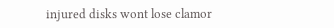injured disks wont lose clamor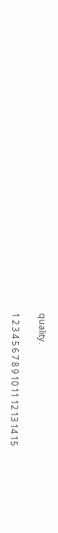quality.

1 2 3 4 5 6 7 8 9 10 11 12 13 14 15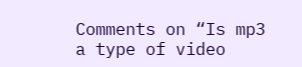Comments on “Is mp3 a type of video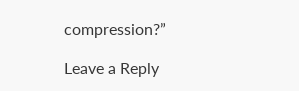compression?”

Leave a Reply